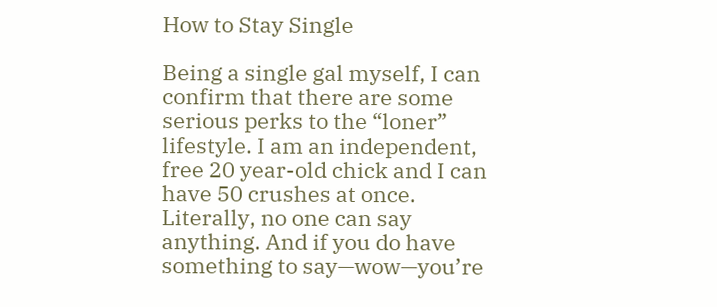How to Stay Single

Being a single gal myself, I can confirm that there are some serious perks to the “loner” lifestyle. I am an independent, free 20 year-old chick and I can have 50 crushes at once. Literally, no one can say anything. And if you do have something to say—wow—you’re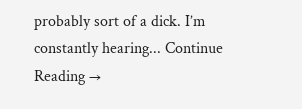probably sort of a dick. I’m constantly hearing... Continue Reading →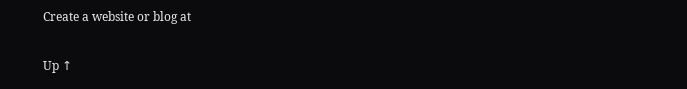Create a website or blog at

Up ↑